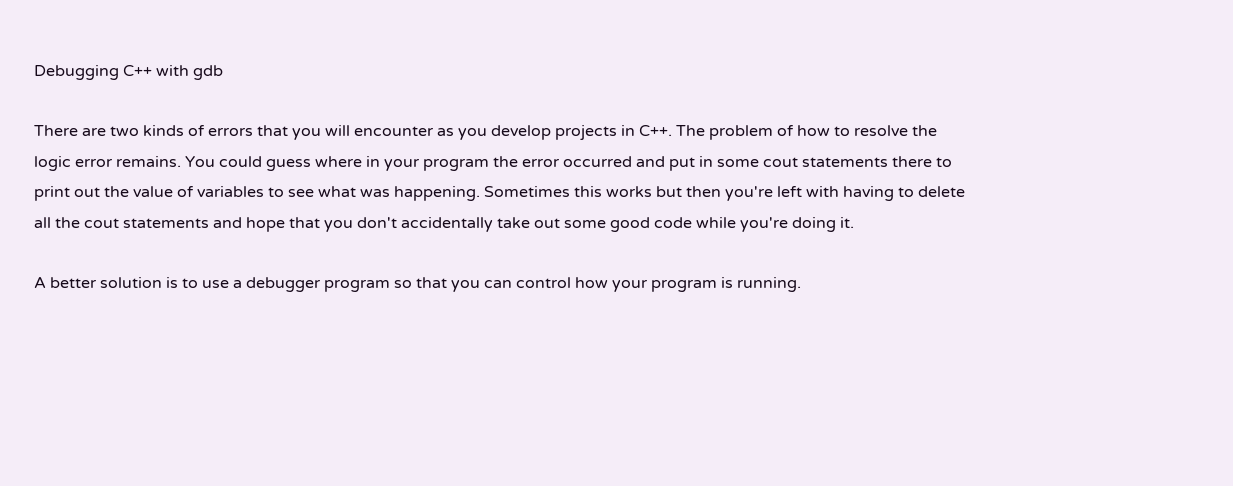Debugging C++ with gdb

There are two kinds of errors that you will encounter as you develop projects in C++. The problem of how to resolve the logic error remains. You could guess where in your program the error occurred and put in some cout statements there to print out the value of variables to see what was happening. Sometimes this works but then you're left with having to delete all the cout statements and hope that you don't accidentally take out some good code while you're doing it.

A better solution is to use a debugger program so that you can control how your program is running.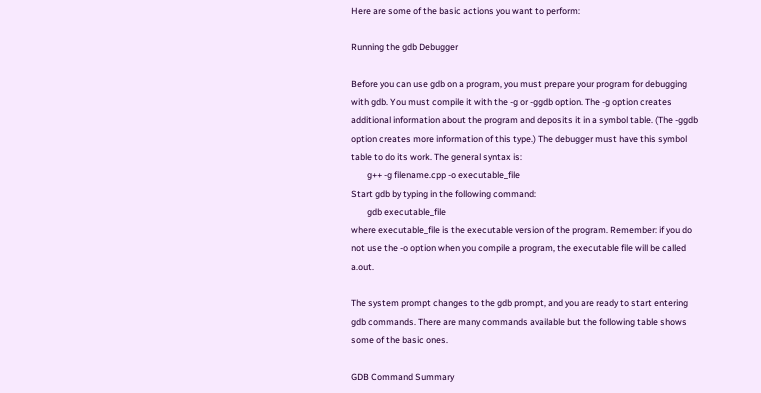Here are some of the basic actions you want to perform:

Running the gdb Debugger

Before you can use gdb on a program, you must prepare your program for debugging with gdb. You must compile it with the -g or -ggdb option. The -g option creates additional information about the program and deposits it in a symbol table. (The -ggdb option creates more information of this type.) The debugger must have this symbol table to do its work. The general syntax is:
        g++ -g filename.cpp -o executable_file
Start gdb by typing in the following command:
        gdb executable_file
where executable_file is the executable version of the program. Remember: if you do not use the -o option when you compile a program, the executable file will be called a.out.

The system prompt changes to the gdb prompt, and you are ready to start entering gdb commands. There are many commands available but the following table shows some of the basic ones.

GDB Command Summary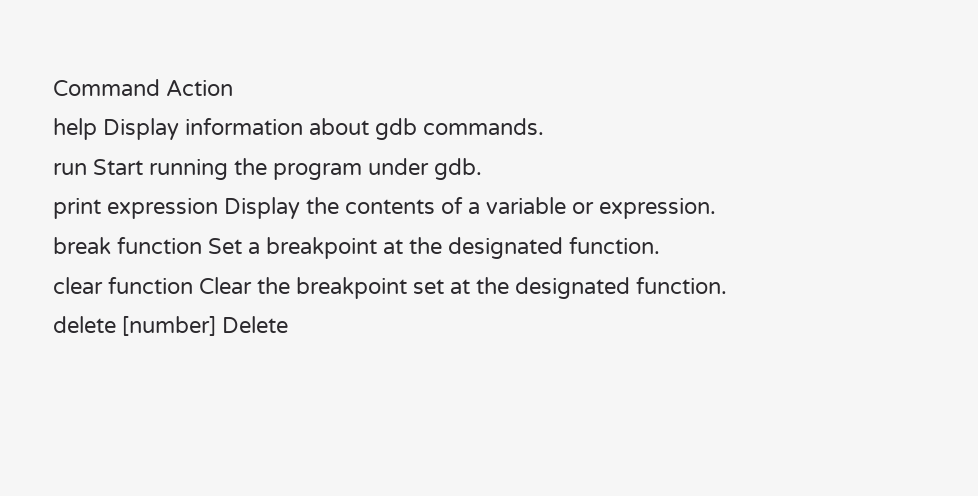Command Action
help Display information about gdb commands.
run Start running the program under gdb.
print expression Display the contents of a variable or expression.
break function Set a breakpoint at the designated function.
clear function Clear the breakpoint set at the designated function.
delete [number] Delete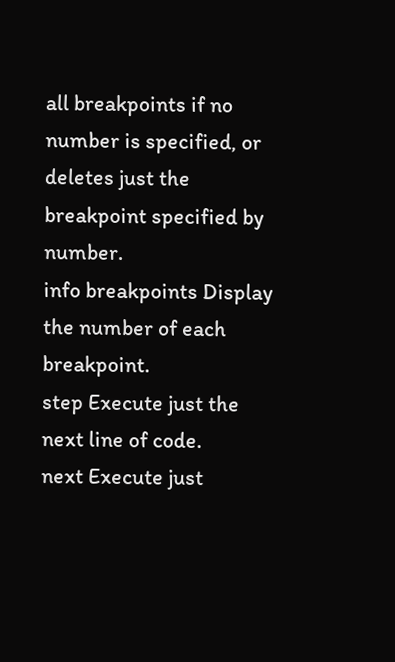all breakpoints if no number is specified, or deletes just the breakpoint specified by number.
info breakpoints Display the number of each breakpoint.
step Execute just the next line of code.
next Execute just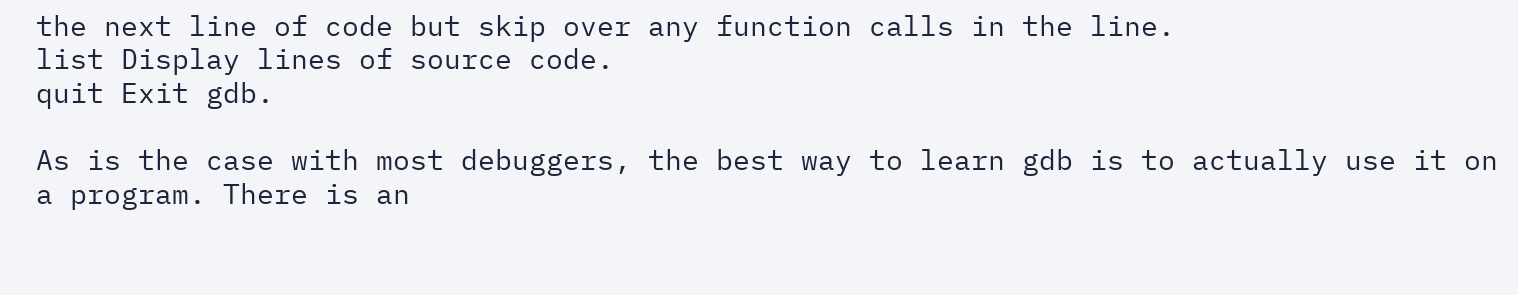the next line of code but skip over any function calls in the line.
list Display lines of source code.
quit Exit gdb.

As is the case with most debuggers, the best way to learn gdb is to actually use it on a program. There is an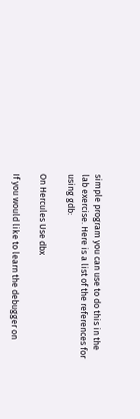simple program you can use to do this in the lab exercise. Here is a list of the references for using gdb:

On Hercules Use dbx

If you would like to learn the debugger on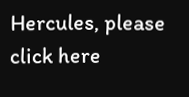Hercules, please click here